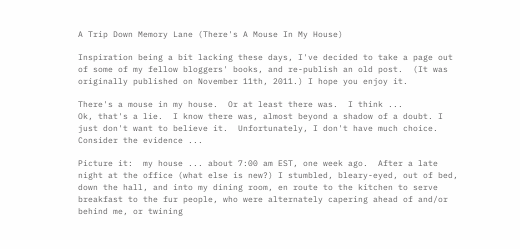A Trip Down Memory Lane (There's A Mouse In My House)

Inspiration being a bit lacking these days, I've decided to take a page out of some of my fellow bloggers' books, and re-publish an old post.  (It was originally published on November 11th, 2011.) I hope you enjoy it.

There's a mouse in my house.  Or at least there was.  I think ...
Ok, that's a lie.  I know there was, almost beyond a shadow of a doubt. I just don't want to believe it.  Unfortunately, I don't have much choice.  Consider the evidence ...

Picture it:  my house ... about 7:00 am EST, one week ago.  After a late night at the office (what else is new?) I stumbled, bleary-eyed, out of bed, down the hall, and into my dining room, en route to the kitchen to serve breakfast to the fur people, who were alternately capering ahead of and/or behind me, or twining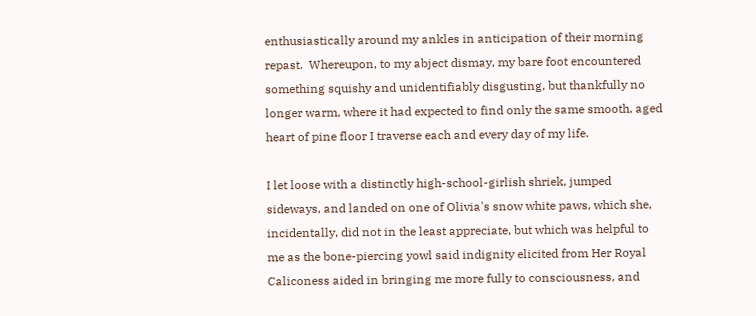enthusiastically around my ankles in anticipation of their morning repast.  Whereupon, to my abject dismay, my bare foot encountered something squishy and unidentifiably disgusting, but thankfully no longer warm, where it had expected to find only the same smooth, aged heart of pine floor I traverse each and every day of my life.

I let loose with a distinctly high-school-girlish shriek, jumped sideways, and landed on one of Olivia's snow white paws, which she, incidentally, did not in the least appreciate, but which was helpful to me as the bone-piercing yowl said indignity elicited from Her Royal Caliconess aided in bringing me more fully to consciousness, and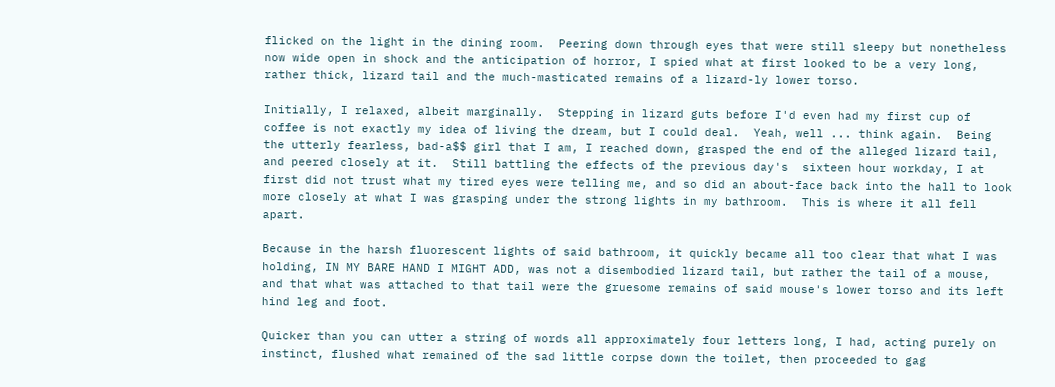flicked on the light in the dining room.  Peering down through eyes that were still sleepy but nonetheless now wide open in shock and the anticipation of horror, I spied what at first looked to be a very long, rather thick, lizard tail and the much-masticated remains of a lizard-ly lower torso.

Initially, I relaxed, albeit marginally.  Stepping in lizard guts before I'd even had my first cup of coffee is not exactly my idea of living the dream, but I could deal.  Yeah, well ... think again.  Being the utterly fearless, bad-a$$ girl that I am, I reached down, grasped the end of the alleged lizard tail, and peered closely at it.  Still battling the effects of the previous day's  sixteen hour workday, I at first did not trust what my tired eyes were telling me, and so did an about-face back into the hall to look more closely at what I was grasping under the strong lights in my bathroom.  This is where it all fell apart.

Because in the harsh fluorescent lights of said bathroom, it quickly became all too clear that what I was holding, IN MY BARE HAND I MIGHT ADD, was not a disembodied lizard tail, but rather the tail of a mouse, and that what was attached to that tail were the gruesome remains of said mouse's lower torso and its left hind leg and foot.

Quicker than you can utter a string of words all approximately four letters long, I had, acting purely on instinct, flushed what remained of the sad little corpse down the toilet, then proceeded to gag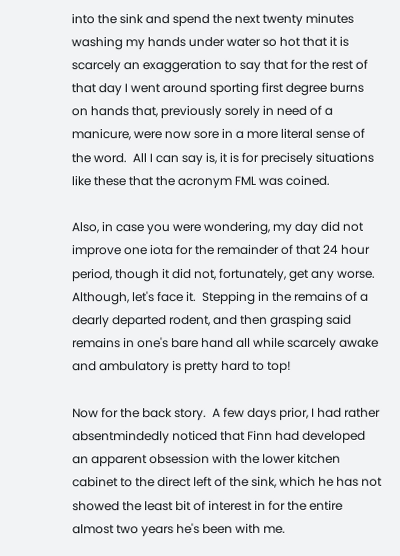into the sink and spend the next twenty minutes washing my hands under water so hot that it is scarcely an exaggeration to say that for the rest of that day I went around sporting first degree burns on hands that, previously sorely in need of a manicure, were now sore in a more literal sense of the word.  All I can say is, it is for precisely situations like these that the acronym FML was coined.

Also, in case you were wondering, my day did not improve one iota for the remainder of that 24 hour period, though it did not, fortunately, get any worse.  Although, let's face it.  Stepping in the remains of a dearly departed rodent, and then grasping said remains in one's bare hand all while scarcely awake and ambulatory is pretty hard to top!

Now for the back story.  A few days prior, I had rather absentmindedly noticed that Finn had developed an apparent obsession with the lower kitchen cabinet to the direct left of the sink, which he has not showed the least bit of interest in for the entire almost two years he's been with me.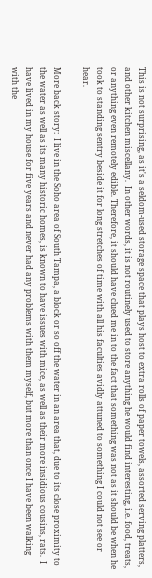This is not surprising, as it's a seldom-used storage space that plays host to extra rolls of paper towels, assorted serving platters, and other kitchen miscellany.  In other words, it is not routinely used to store anything he would find interesting, i.e. food, treats, or anything even remotely edible. Therefore, it should have clued me in to the fact that something was not as it should be when he took to standing sentry beside it for long stretches of time with all his faculties avidly attuned to something I could not see or hear.

More back story:  I live in the Soho area of South Tampa, a block or so off the water in an area that, due to its close proximity to the water as well as its many historic homes, is known to have issues with mice, as well as their more insidious cousins, rats.  I have lived in my house for five years and never had any problems with them myself, but more than once I have been walking with the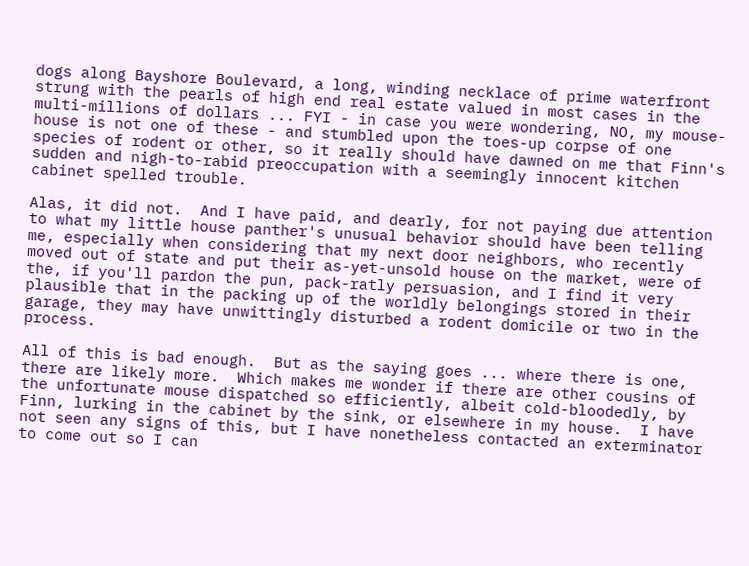dogs along Bayshore Boulevard, a long, winding necklace of prime waterfront strung with the pearls of high end real estate valued in most cases in the multi-millions of dollars ... FYI - in case you were wondering, NO, my mouse-house is not one of these - and stumbled upon the toes-up corpse of one species of rodent or other, so it really should have dawned on me that Finn's sudden and nigh-to-rabid preoccupation with a seemingly innocent kitchen cabinet spelled trouble.

Alas, it did not.  And I have paid, and dearly, for not paying due attention to what my little house panther's unusual behavior should have been telling me, especially when considering that my next door neighbors, who recently moved out of state and put their as-yet-unsold house on the market, were of the, if you'll pardon the pun, pack-ratly persuasion, and I find it very plausible that in the packing up of the worldly belongings stored in their garage, they may have unwittingly disturbed a rodent domicile or two in the process.

All of this is bad enough.  But as the saying goes ... where there is one, there are likely more.  Which makes me wonder if there are other cousins of the unfortunate mouse dispatched so efficiently, albeit cold-bloodedly, by Finn, lurking in the cabinet by the sink, or elsewhere in my house.  I have not seen any signs of this, but I have nonetheless contacted an exterminator to come out so I can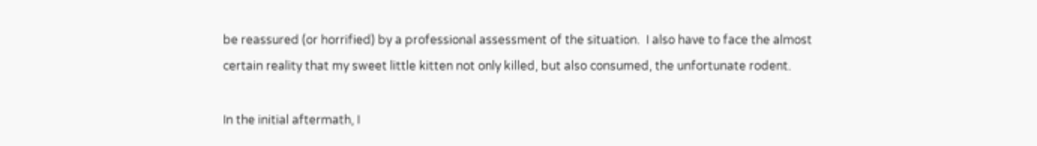be reassured (or horrified) by a professional assessment of the situation.  I also have to face the almost certain reality that my sweet little kitten not only killed, but also consumed, the unfortunate rodent.

In the initial aftermath, I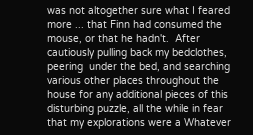was not altogether sure what I feared more ... that Finn had consumed the mouse, or that he hadn't.  After cautiously pulling back my bedclothes, peering  under the bed, and searching various other places throughout the house for any additional pieces of this disturbing puzzle, all the while in fear that my explorations were a Whatever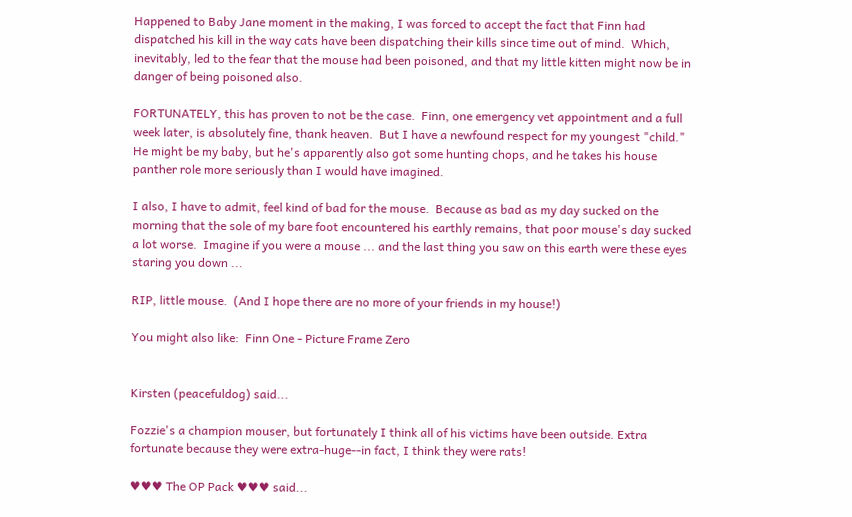Happened to Baby Jane moment in the making, I was forced to accept the fact that Finn had dispatched his kill in the way cats have been dispatching their kills since time out of mind.  Which, inevitably, led to the fear that the mouse had been poisoned, and that my little kitten might now be in danger of being poisoned also.

FORTUNATELY, this has proven to not be the case.  Finn, one emergency vet appointment and a full week later, is absolutely fine, thank heaven.  But I have a newfound respect for my youngest "child."  He might be my baby, but he's apparently also got some hunting chops, and he takes his house panther role more seriously than I would have imagined.

I also, I have to admit, feel kind of bad for the mouse.  Because as bad as my day sucked on the morning that the sole of my bare foot encountered his earthly remains, that poor mouse's day sucked a lot worse.  Imagine if you were a mouse ... and the last thing you saw on this earth were these eyes staring you down ...

RIP, little mouse.  (And I hope there are no more of your friends in my house!)

You might also like:  Finn One - Picture Frame Zero


Kirsten (peacefuldog) said...

Fozzie's a champion mouser, but fortunately I think all of his victims have been outside. Extra fortunate because they were extra-huge--in fact, I think they were rats!

♥♥♥ The OP Pack ♥♥♥ said...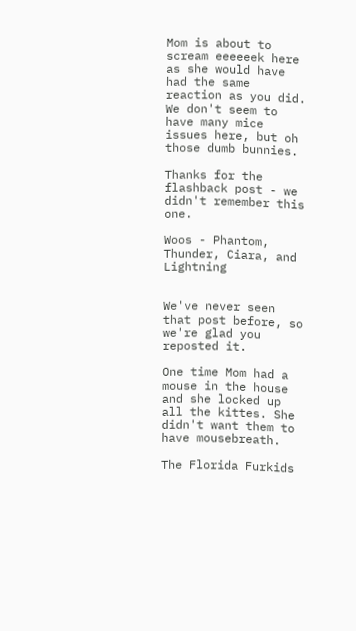Mom is about to scream eeeeeek here as she would have had the same reaction as you did. We don't seem to have many mice issues here, but oh those dumb bunnies.

Thanks for the flashback post - we didn't remember this one.

Woos - Phantom, Thunder, Ciara, and Lightning


We've never seen that post before, so we're glad you reposted it.

One time Mom had a mouse in the house and she locked up all the kittes. She didn't want them to have mousebreath.

The Florida Furkids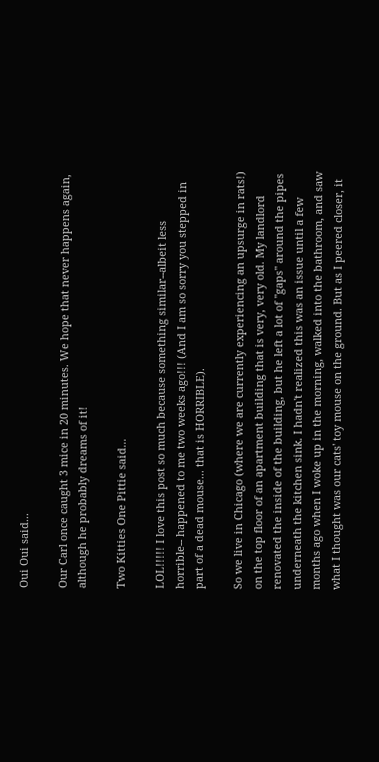Oui Oui said...

Our Carl once caught 3 mice in 20 minutes. We hope that never happens again, although he probably dreams of it!

Two Kitties One Pittie said...

LOL!!!!! I love this post so much because something similar--albeit less horrible-- happened to me two weeks ago!!! (And I am so sorry you stepped in part of a dead mouse... that is HORRIBLE).

So we live in Chicago (where we are currently experiencing an upsurge in rats!) on the top floor of an apartment building that is very, very old. My landlord renovated the inside of the building, but he left a lot of "gaps" around the pipes underneath the kitchen sink. I hadn't realized this was an issue until a few months ago when I woke up in the morning, walked into the bathroom, and saw what I thought was our cats' toy mouse on the ground. But as I peered closer, it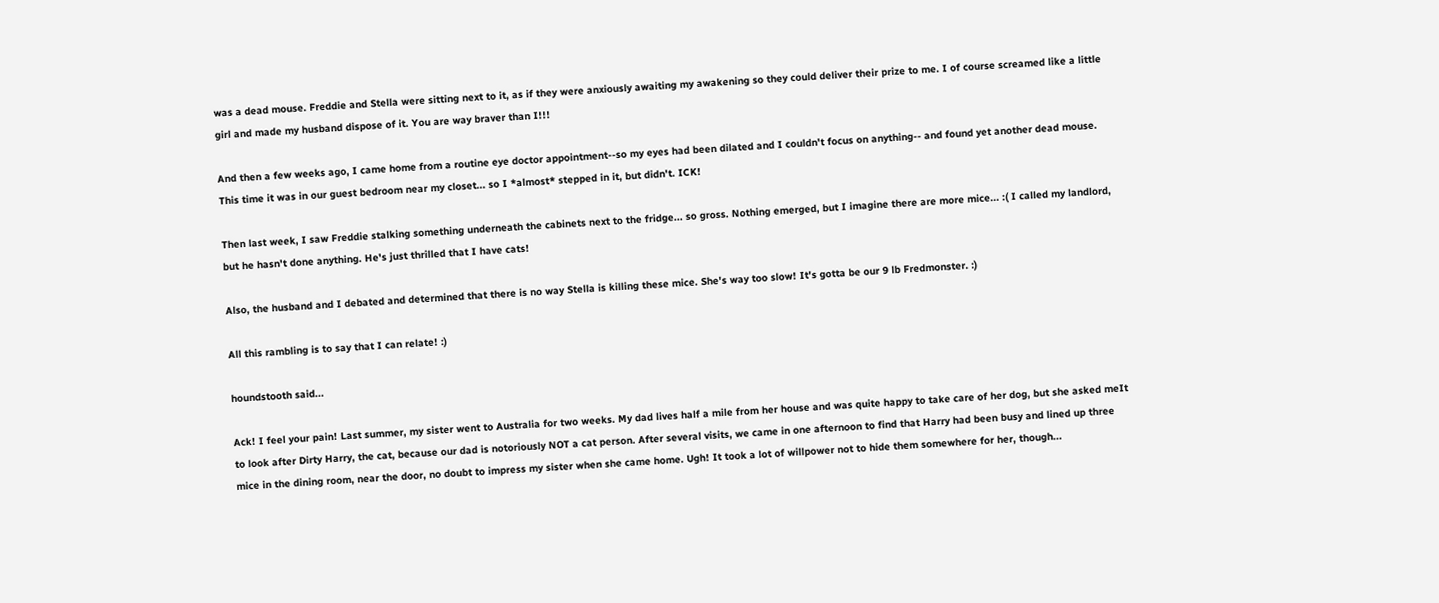was a dead mouse. Freddie and Stella were sitting next to it, as if they were anxiously awaiting my awakening so they could deliver their prize to me. I of course screamed like a little girl and made my husband dispose of it. You are way braver than I!!!

And then a few weeks ago, I came home from a routine eye doctor appointment--so my eyes had been dilated and I couldn't focus on anything-- and found yet another dead mouse. This time it was in our guest bedroom near my closet... so I *almost* stepped in it, but didn't. ICK!

Then last week, I saw Freddie stalking something underneath the cabinets next to the fridge... so gross. Nothing emerged, but I imagine there are more mice... :( I called my landlord, but he hasn't done anything. He's just thrilled that I have cats!

Also, the husband and I debated and determined that there is no way Stella is killing these mice. She's way too slow! It's gotta be our 9 lb Fredmonster. :)

All this rambling is to say that I can relate! :)

houndstooth said...

Ack! I feel your pain! Last summer, my sister went to Australia for two weeks. My dad lives half a mile from her house and was quite happy to take care of her dog, but she asked meIt to look after Dirty Harry, the cat, because our dad is notoriously NOT a cat person. After several visits, we came in one afternoon to find that Harry had been busy and lined up three mice in the dining room, near the door, no doubt to impress my sister when she came home. Ugh! It took a lot of willpower not to hide them somewhere for her, though...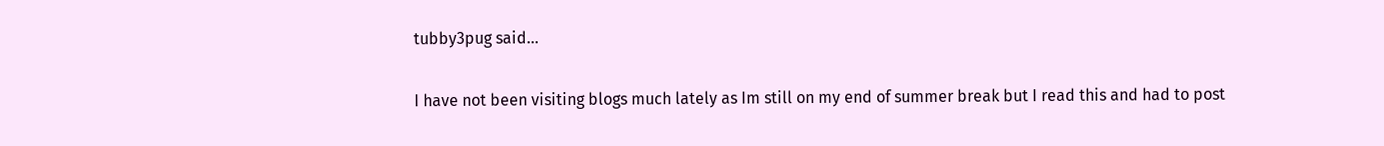tubby3pug said...

I have not been visiting blogs much lately as Im still on my end of summer break but I read this and had to post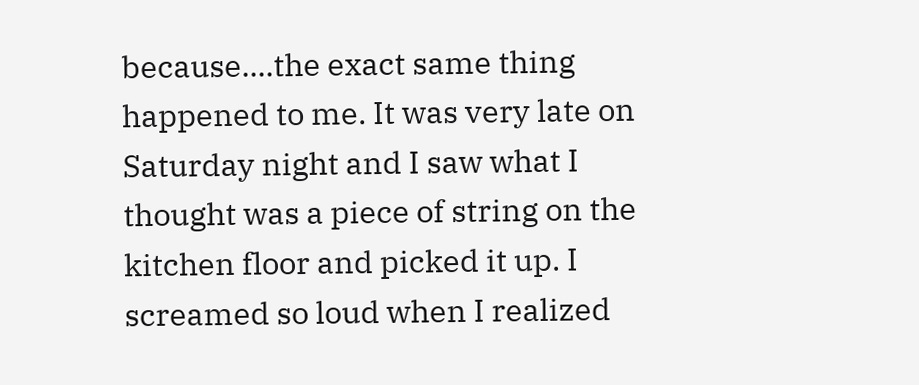because....the exact same thing happened to me. It was very late on Saturday night and I saw what I thought was a piece of string on the kitchen floor and picked it up. I screamed so loud when I realized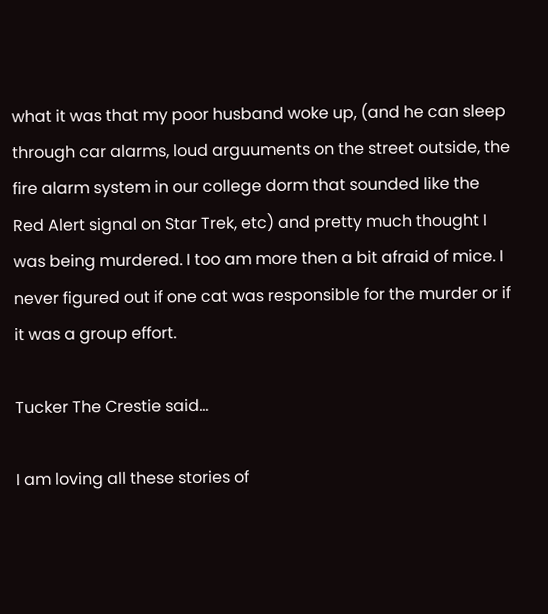what it was that my poor husband woke up, (and he can sleep through car alarms, loud arguuments on the street outside, the fire alarm system in our college dorm that sounded like the Red Alert signal on Star Trek, etc) and pretty much thought I was being murdered. I too am more then a bit afraid of mice. I never figured out if one cat was responsible for the murder or if it was a group effort.

Tucker The Crestie said...

I am loving all these stories of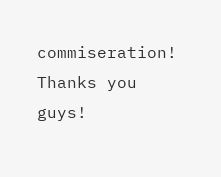commiseration! Thanks you guys!